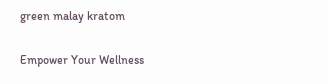green malay kratom

Empower Your Wellness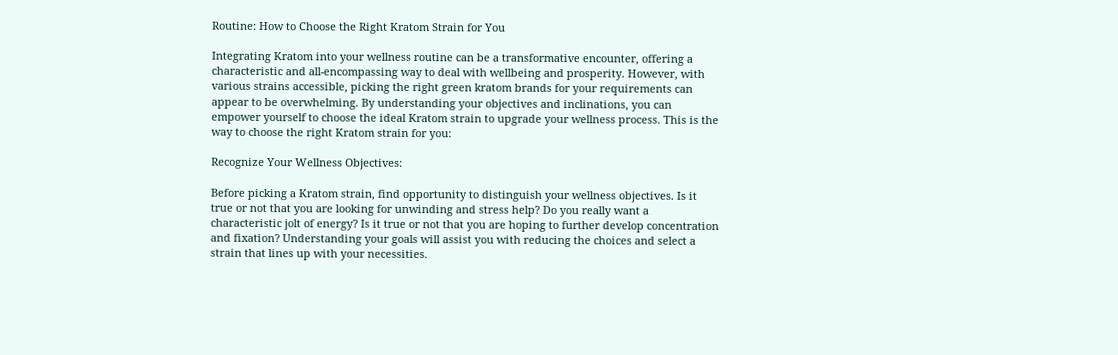Routine: How to Choose the Right Kratom Strain for You

Integrating Kratom into your wellness routine can be a transformative encounter, offering a characteristic and all-encompassing way to deal with wellbeing and prosperity. However, with various strains accessible, picking the right green kratom brands for your requirements can appear to be overwhelming. By understanding your objectives and inclinations, you can empower yourself to choose the ideal Kratom strain to upgrade your wellness process. This is the way to choose the right Kratom strain for you:

Recognize Your Wellness Objectives:

Before picking a Kratom strain, find opportunity to distinguish your wellness objectives. Is it true or not that you are looking for unwinding and stress help? Do you really want a characteristic jolt of energy? Is it true or not that you are hoping to further develop concentration and fixation? Understanding your goals will assist you with reducing the choices and select a strain that lines up with your necessities.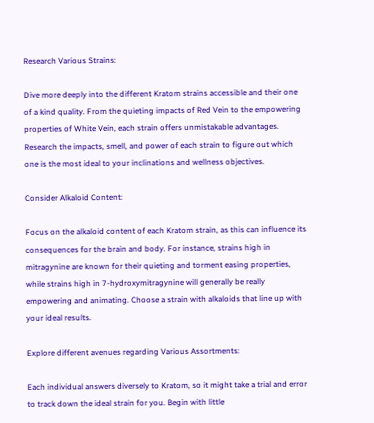Research Various Strains:

Dive more deeply into the different Kratom strains accessible and their one of a kind quality. From the quieting impacts of Red Vein to the empowering properties of White Vein, each strain offers unmistakable advantages. Research the impacts, smell, and power of each strain to figure out which one is the most ideal to your inclinations and wellness objectives.

Consider Alkaloid Content:

Focus on the alkaloid content of each Kratom strain, as this can influence its consequences for the brain and body. For instance, strains high in mitragynine are known for their quieting and torment easing properties, while strains high in 7-hydroxymitragynine will generally be really empowering and animating. Choose a strain with alkaloids that line up with your ideal results.

Explore different avenues regarding Various Assortments:

Each individual answers diversely to Kratom, so it might take a trial and error to track down the ideal strain for you. Begin with little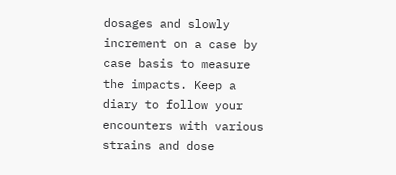dosages and slowly increment on a case by case basis to measure the impacts. Keep a diary to follow your encounters with various strains and dose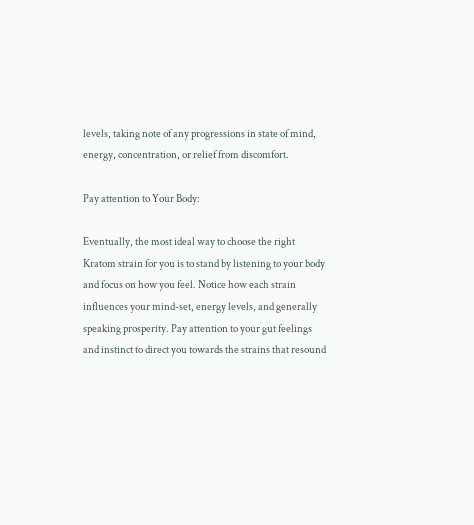levels, taking note of any progressions in state of mind, energy, concentration, or relief from discomfort.

Pay attention to Your Body:

Eventually, the most ideal way to choose the right Kratom strain for you is to stand by listening to your body and focus on how you feel. Notice how each strain influences your mind-set, energy levels, and generally speaking prosperity. Pay attention to your gut feelings and instinct to direct you towards the strains that resound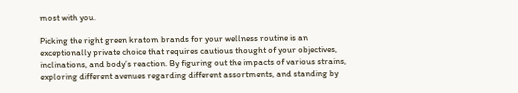most with you.

Picking the right green kratom brands for your wellness routine is an exceptionally private choice that requires cautious thought of your objectives, inclinations, and body’s reaction. By figuring out the impacts of various strains, exploring different avenues regarding different assortments, and standing by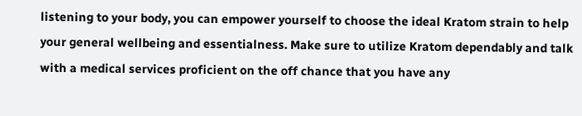listening to your body, you can empower yourself to choose the ideal Kratom strain to help your general wellbeing and essentialness. Make sure to utilize Kratom dependably and talk with a medical services proficient on the off chance that you have any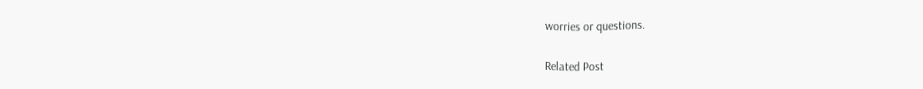worries or questions.

Related Post